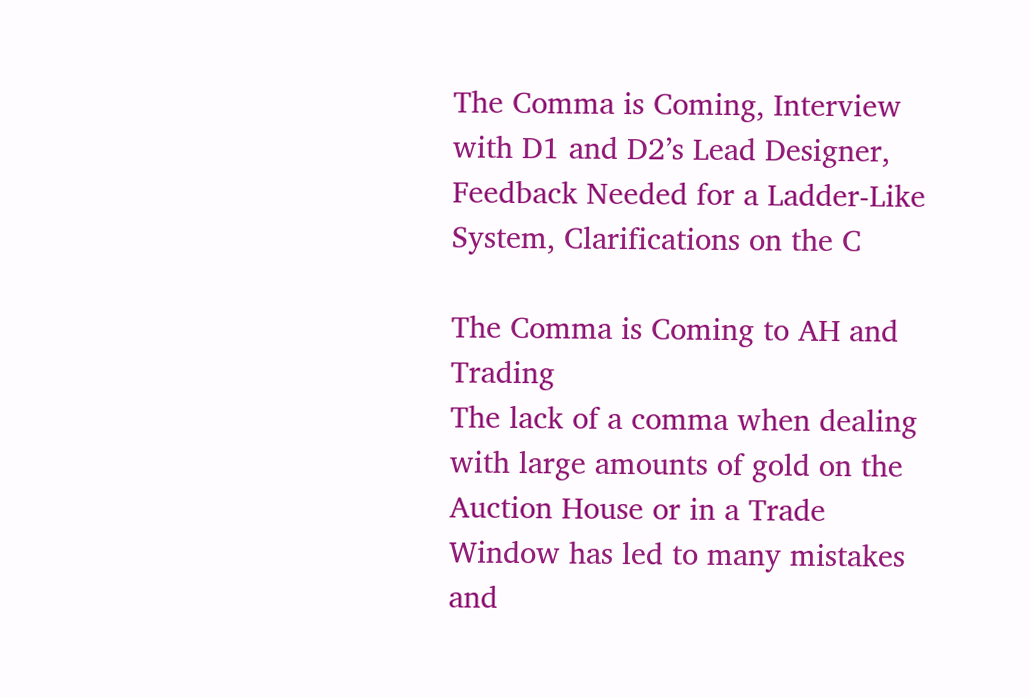The Comma is Coming, Interview with D1 and D2’s Lead Designer, Feedback Needed for a Ladder-Like System, Clarifications on the C

The Comma is Coming to AH and Trading
The lack of a comma when dealing with large amounts of gold on the Auction House or in a Trade Window has led to many mistakes and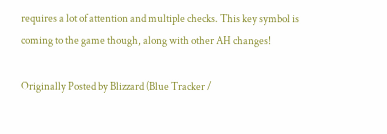requires a lot of attention and multiple checks. This key symbol is coming to the game though, along with other AH changes!

Originally Posted by Blizzard (Blue Tracker /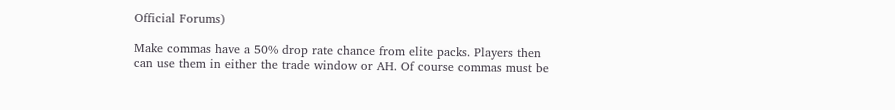Official Forums)

Make commas have a 50% drop rate chance from elite packs. Players then can use them in either the trade window or AH. Of course commas must be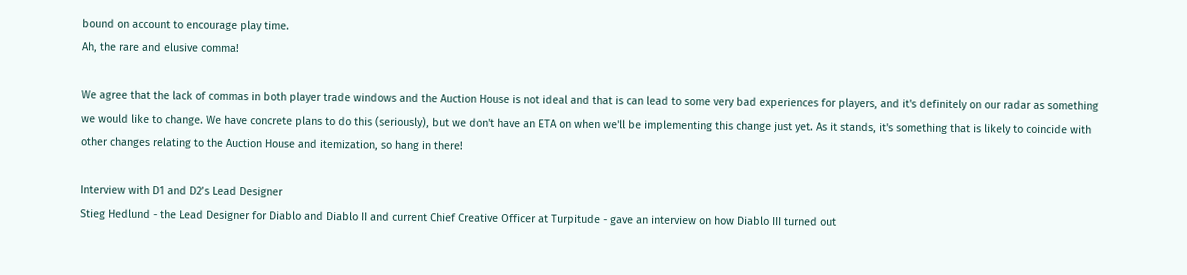bound on account to encourage play time.
Ah, the rare and elusive comma!

We agree that the lack of commas in both player trade windows and the Auction House is not ideal and that is can lead to some very bad experiences for players, and it's definitely on our radar as something we would like to change. We have concrete plans to do this (seriously), but we don't have an ETA on when we'll be implementing this change just yet. As it stands, it's something that is likely to coincide with other changes relating to the Auction House and itemization, so hang in there!

Interview with D1 and D2’s Lead Designer
Stieg Hedlund - the Lead Designer for Diablo and Diablo II and current Chief Creative Officer at Turpitude - gave an interview on how Diablo III turned out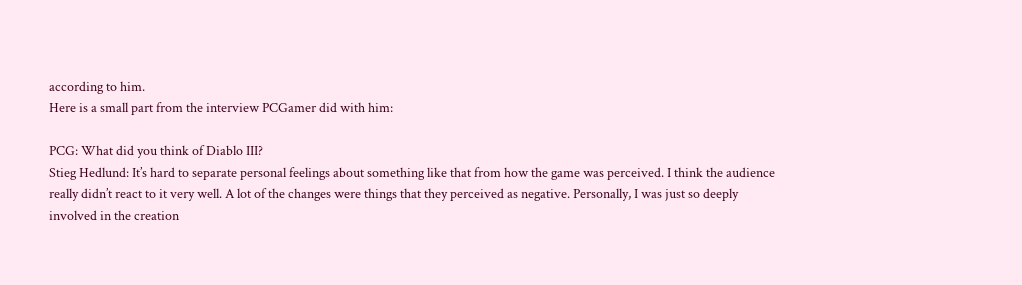according to him.
Here is a small part from the interview PCGamer did with him:

PCG: What did you think of Diablo III?
Stieg Hedlund: It’s hard to separate personal feelings about something like that from how the game was perceived. I think the audience really didn’t react to it very well. A lot of the changes were things that they perceived as negative. Personally, I was just so deeply involved in the creation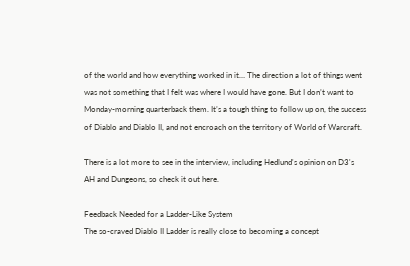of the world and how everything worked in it… The direction a lot of things went was not something that I felt was where I would have gone. But I don’t want to Monday-morning quarterback them. It’s a tough thing to follow up on, the success of Diablo and Diablo II, and not encroach on the territory of World of Warcraft.

There is a lot more to see in the interview, including Hedlund's opinion on D3's AH and Dungeons, so check it out here.

Feedback Needed for a Ladder-Like System
The so-craved Diablo II Ladder is really close to becoming a concept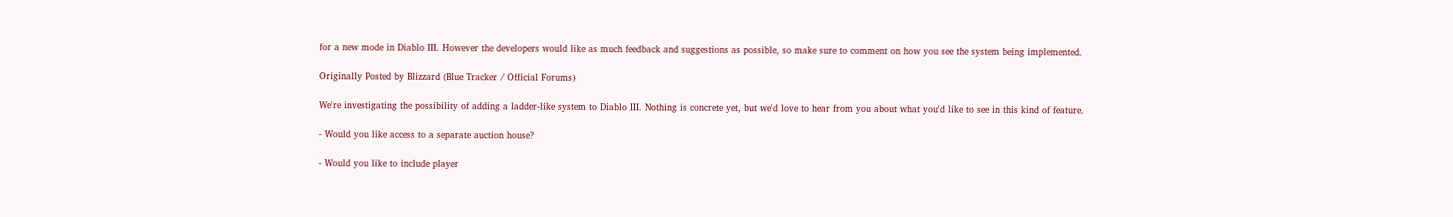for a new mode in Diablo III. However the developers would like as much feedback and suggestions as possible, so make sure to comment on how you see the system being implemented.

Originally Posted by Blizzard (Blue Tracker / Official Forums)

We're investigating the possibility of adding a ladder-like system to Diablo III. Nothing is concrete yet, but we'd love to hear from you about what you'd like to see in this kind of feature.

- Would you like access to a separate auction house?

- Would you like to include player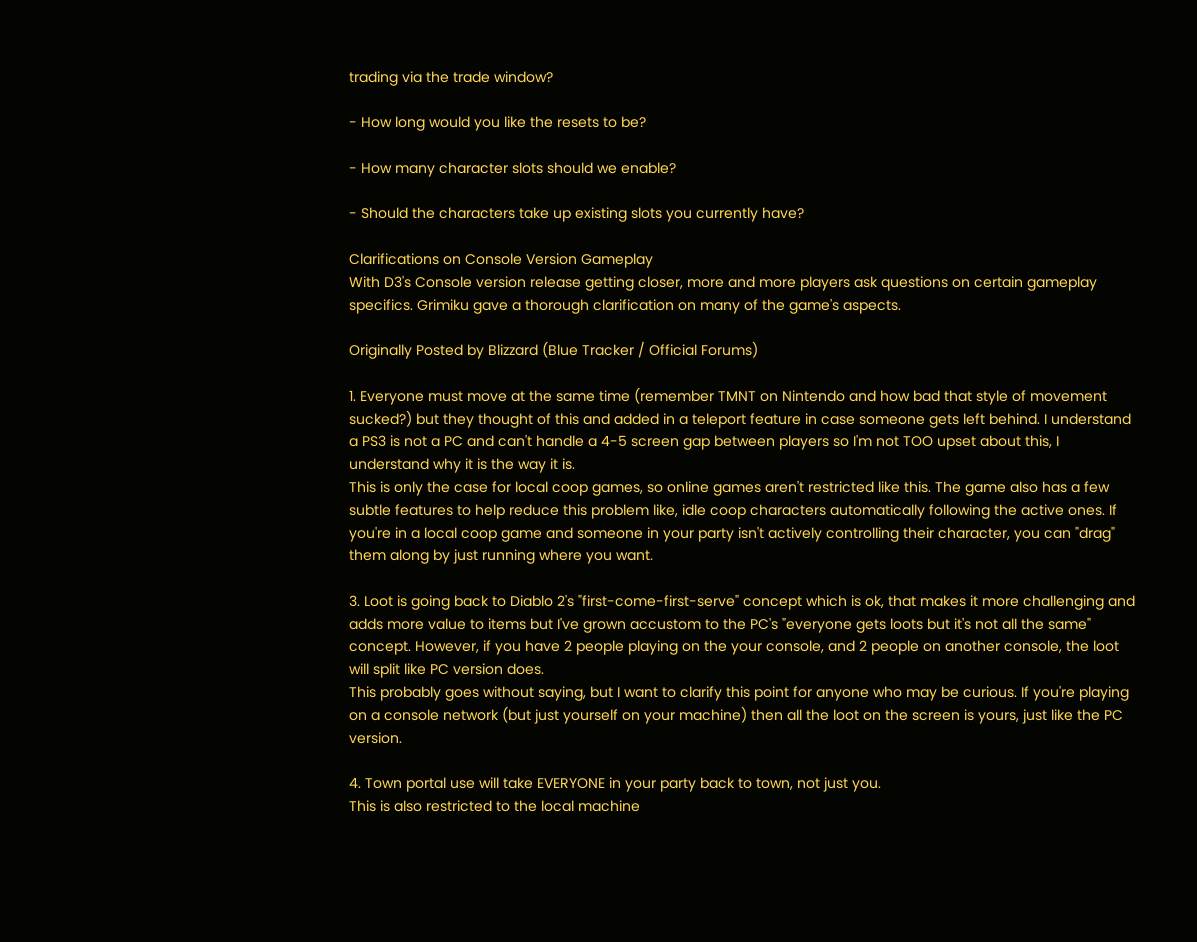trading via the trade window?

- How long would you like the resets to be?

- How many character slots should we enable?

- Should the characters take up existing slots you currently have?

Clarifications on Console Version Gameplay
With D3's Console version release getting closer, more and more players ask questions on certain gameplay specifics. Grimiku gave a thorough clarification on many of the game's aspects.

Originally Posted by Blizzard (Blue Tracker / Official Forums)

1. Everyone must move at the same time (remember TMNT on Nintendo and how bad that style of movement sucked?) but they thought of this and added in a teleport feature in case someone gets left behind. I understand a PS3 is not a PC and can't handle a 4-5 screen gap between players so I'm not TOO upset about this, I understand why it is the way it is.
This is only the case for local coop games, so online games aren't restricted like this. The game also has a few subtle features to help reduce this problem like, idle coop characters automatically following the active ones. If you're in a local coop game and someone in your party isn't actively controlling their character, you can "drag" them along by just running where you want.

3. Loot is going back to Diablo 2's "first-come-first-serve" concept which is ok, that makes it more challenging and adds more value to items but I've grown accustom to the PC's "everyone gets loots but it's not all the same" concept. However, if you have 2 people playing on the your console, and 2 people on another console, the loot will split like PC version does.
This probably goes without saying, but I want to clarify this point for anyone who may be curious. If you're playing on a console network (but just yourself on your machine) then all the loot on the screen is yours, just like the PC version.

4. Town portal use will take EVERYONE in your party back to town, not just you.
This is also restricted to the local machine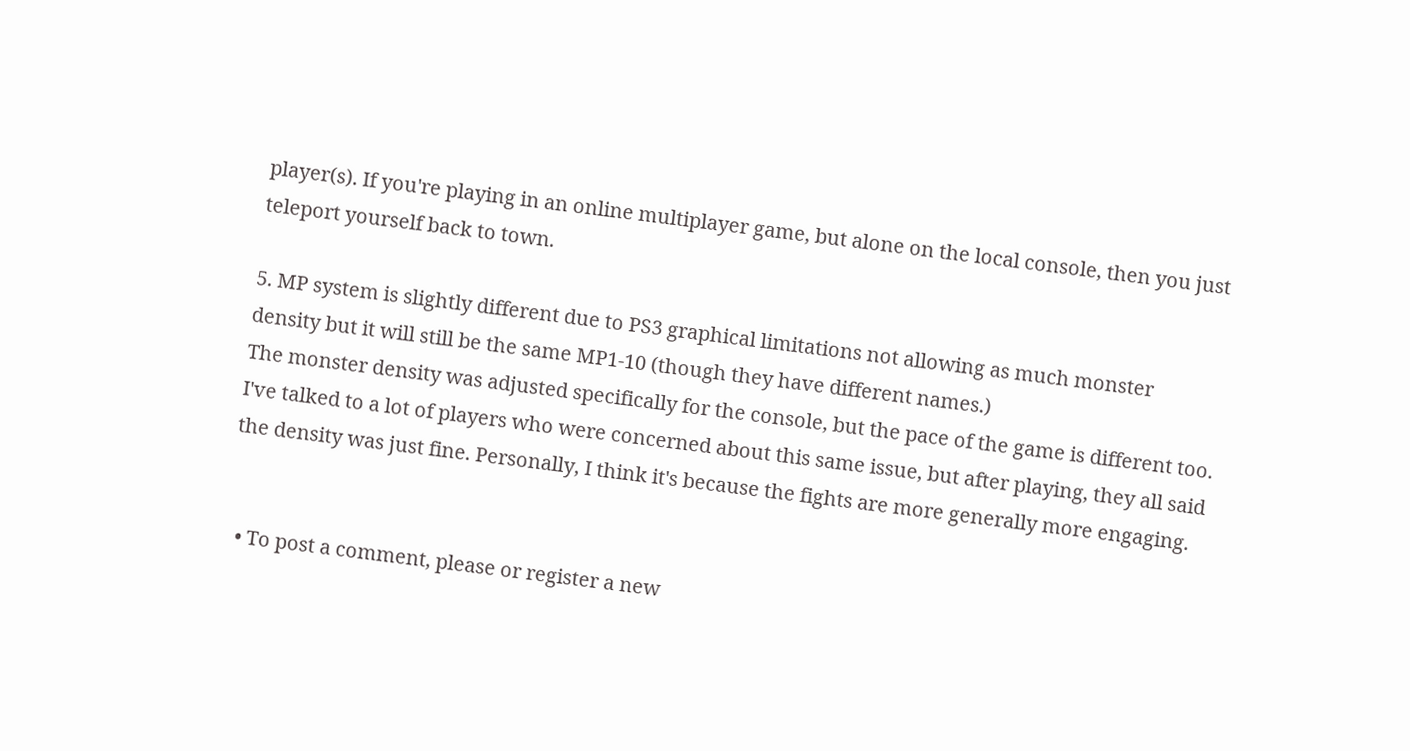player(s). If you're playing in an online multiplayer game, but alone on the local console, then you just teleport yourself back to town.

5. MP system is slightly different due to PS3 graphical limitations not allowing as much monster density but it will still be the same MP1-10 (though they have different names.)
The monster density was adjusted specifically for the console, but the pace of the game is different too. I've talked to a lot of players who were concerned about this same issue, but after playing, they all said the density was just fine. Personally, I think it's because the fights are more generally more engaging.


  • To post a comment, please or register a new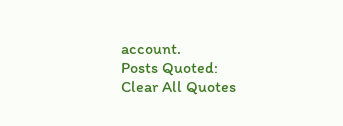account.
Posts Quoted:
Clear All Quotes